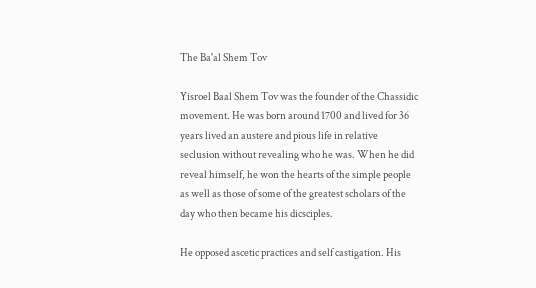The Ba'al Shem Tov

Yisroel Baal Shem Tov was the founder of the Chassidic movement. He was born around 1700 and lived for 36 years lived an austere and pious life in relative seclusion without revealing who he was. When he did reveal himself, he won the hearts of the simple people as well as those of some of the greatest scholars of the day who then became his dicsciples.

He opposed ascetic practices and self castigation. His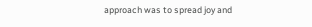approach was to spread joy and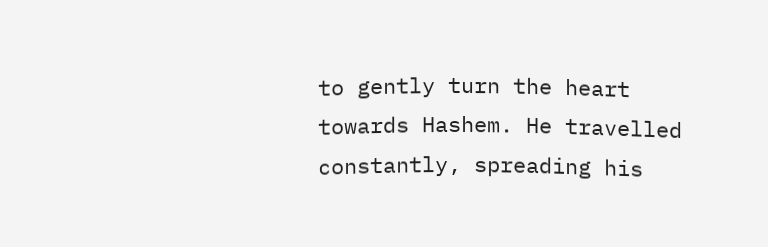to gently turn the heart towards Hashem. He travelled constantly, spreading his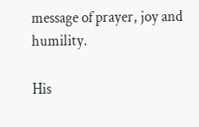message of prayer, joy and humility.

His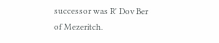successor was R' Dov Ber of Mezeritch.